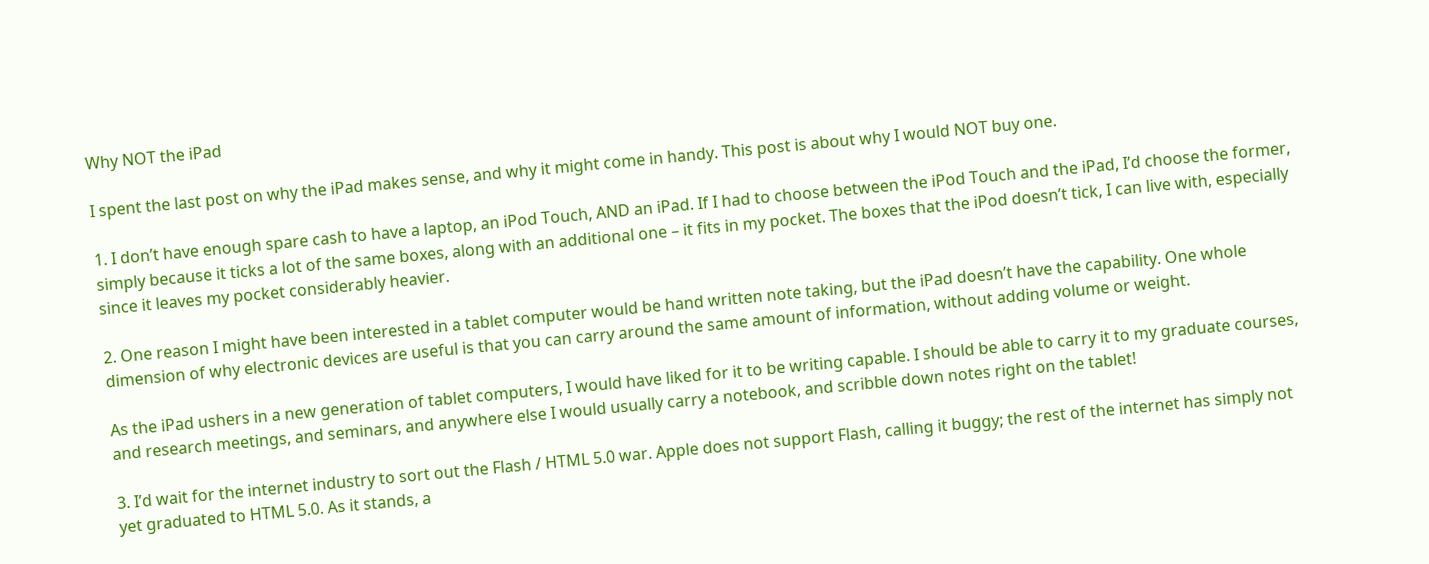Why NOT the iPad

I spent the last post on why the iPad makes sense, and why it might come in handy. This post is about why I would NOT buy one.

1. I don’t have enough spare cash to have a laptop, an iPod Touch, AND an iPad. If I had to choose between the iPod Touch and the iPad, I’d choose the former, simply because it ticks a lot of the same boxes, along with an additional one – it fits in my pocket. The boxes that the iPod doesn’t tick, I can live with, especially since it leaves my pocket considerably heavier.

2. One reason I might have been interested in a tablet computer would be hand written note taking, but the iPad doesn’t have the capability. One whole dimension of why electronic devices are useful is that you can carry around the same amount of information, without adding volume or weight.

As the iPad ushers in a new generation of tablet computers, I would have liked for it to be writing capable. I should be able to carry it to my graduate courses, and research meetings, and seminars, and anywhere else I would usually carry a notebook, and scribble down notes right on the tablet!

3. I’d wait for the internet industry to sort out the Flash / HTML 5.0 war. Apple does not support Flash, calling it buggy; the rest of the internet has simply not yet graduated to HTML 5.0. As it stands, a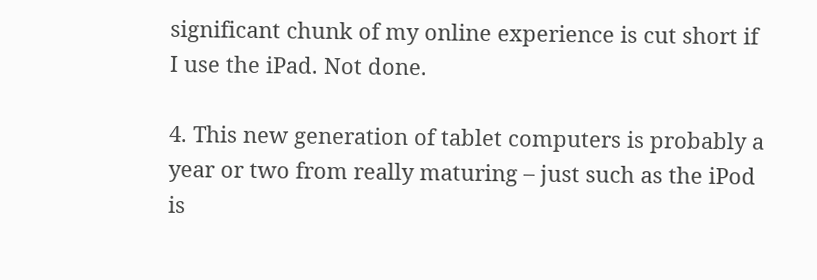significant chunk of my online experience is cut short if I use the iPad. Not done.

4. This new generation of tablet computers is probably a year or two from really maturing – just such as the iPod is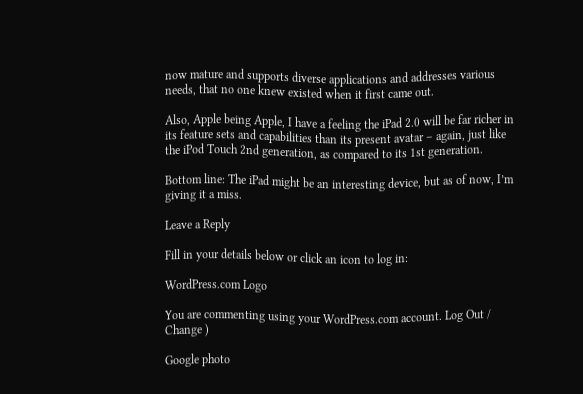now mature and supports diverse applications and addresses various needs, that no one knew existed when it first came out.

Also, Apple being Apple, I have a feeling the iPad 2.0 will be far richer in its feature sets and capabilities than its present avatar – again, just like the iPod Touch 2nd generation, as compared to its 1st generation.

Bottom line: The iPad might be an interesting device, but as of now, I’m giving it a miss.

Leave a Reply

Fill in your details below or click an icon to log in:

WordPress.com Logo

You are commenting using your WordPress.com account. Log Out /  Change )

Google photo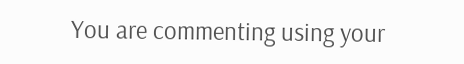You are commenting using your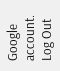Google account. Log Out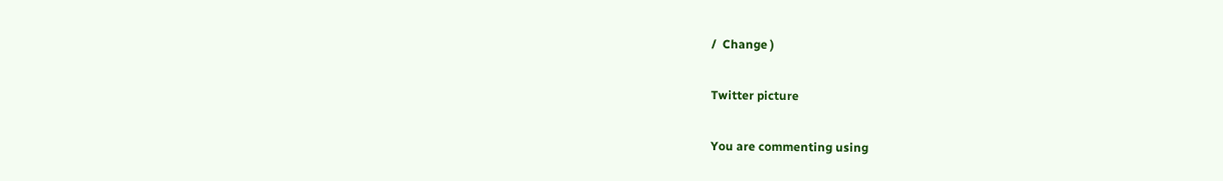/  Change )

Twitter picture

You are commenting using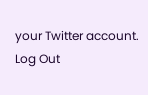your Twitter account. Log Out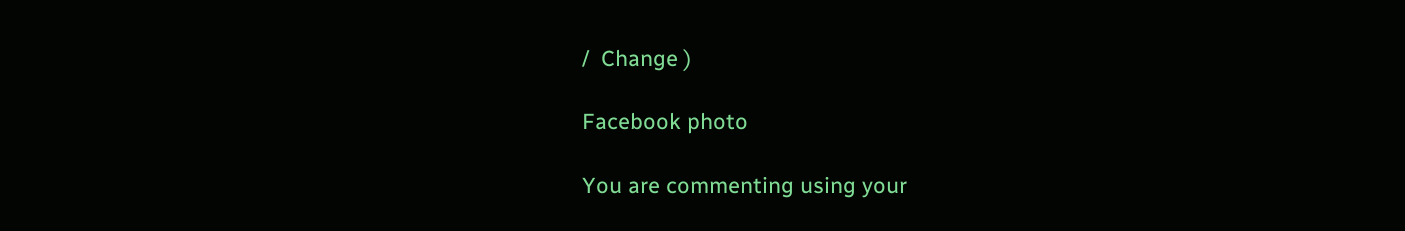/  Change )

Facebook photo

You are commenting using your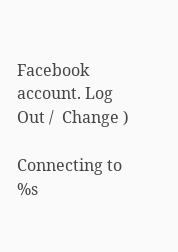Facebook account. Log Out /  Change )

Connecting to %s